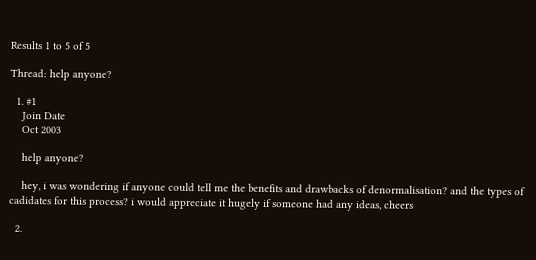Results 1 to 5 of 5

Thread: help anyone?

  1. #1
    Join Date
    Oct 2003

    help anyone?

    hey, i was wondering if anyone could tell me the benefits and drawbacks of denormalisation? and the types of cadidates for this process? i would appreciate it hugely if someone had any ideas, cheers

  2.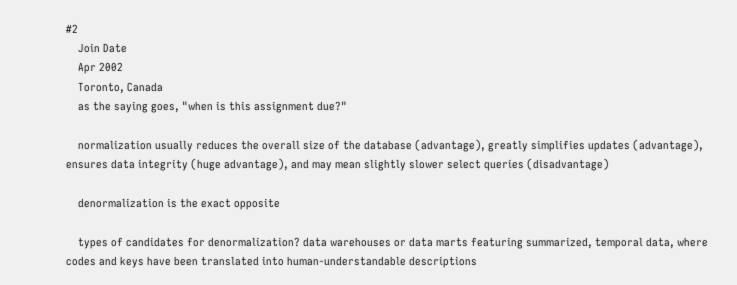#2
    Join Date
    Apr 2002
    Toronto, Canada
    as the saying goes, "when is this assignment due?"

    normalization usually reduces the overall size of the database (advantage), greatly simplifies updates (advantage), ensures data integrity (huge advantage), and may mean slightly slower select queries (disadvantage)

    denormalization is the exact opposite

    types of candidates for denormalization? data warehouses or data marts featuring summarized, temporal data, where codes and keys have been translated into human-understandable descriptions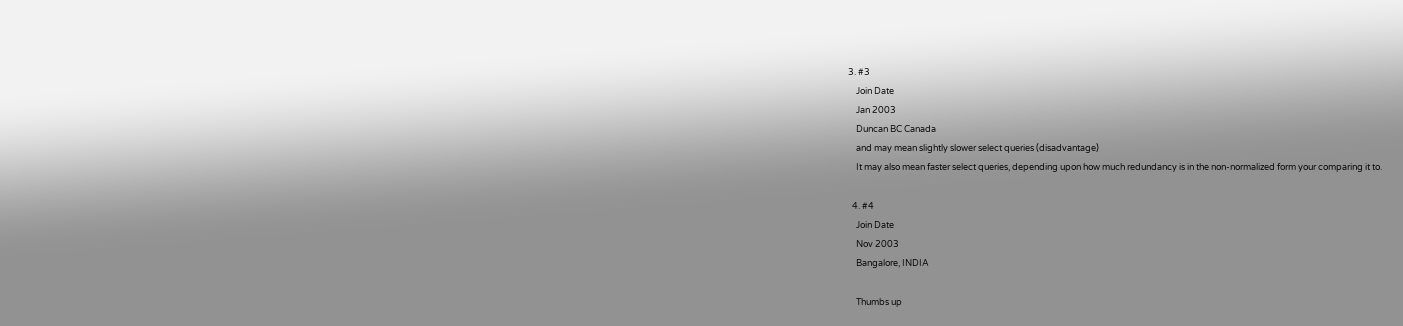3. #3
    Join Date
    Jan 2003
    Duncan BC Canada
    and may mean slightly slower select queries (disadvantage)
    It may also mean faster select queries, depending upon how much redundancy is in the non-normalized form your comparing it to.

  4. #4
    Join Date
    Nov 2003
    Bangalore, INDIA

    Thumbs up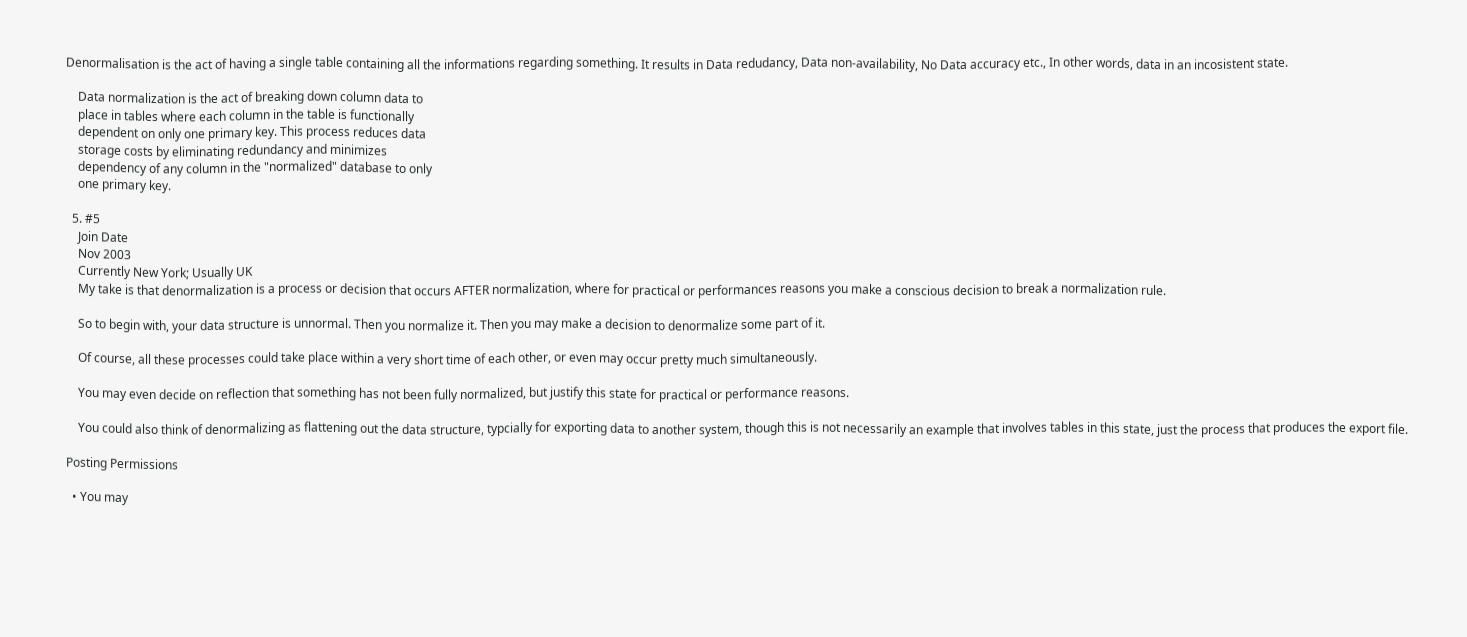Denormalisation is the act of having a single table containing all the informations regarding something. It results in Data redudancy, Data non-availability, No Data accuracy etc., In other words, data in an incosistent state.

    Data normalization is the act of breaking down column data to
    place in tables where each column in the table is functionally
    dependent on only one primary key. This process reduces data
    storage costs by eliminating redundancy and minimizes
    dependency of any column in the "normalized" database to only
    one primary key.

  5. #5
    Join Date
    Nov 2003
    Currently New York; Usually UK
    My take is that denormalization is a process or decision that occurs AFTER normalization, where for practical or performances reasons you make a conscious decision to break a normalization rule.

    So to begin with, your data structure is unnormal. Then you normalize it. Then you may make a decision to denormalize some part of it.

    Of course, all these processes could take place within a very short time of each other, or even may occur pretty much simultaneously.

    You may even decide on reflection that something has not been fully normalized, but justify this state for practical or performance reasons.

    You could also think of denormalizing as flattening out the data structure, typcially for exporting data to another system, though this is not necessarily an example that involves tables in this state, just the process that produces the export file.

Posting Permissions

  • You may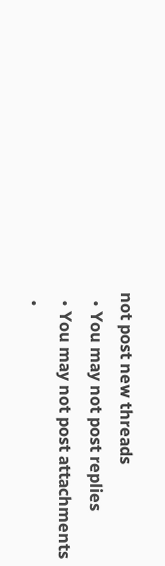not post new threads
  • You may not post replies
  • You may not post attachments
  •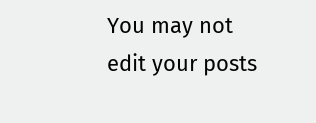You may not edit your posts